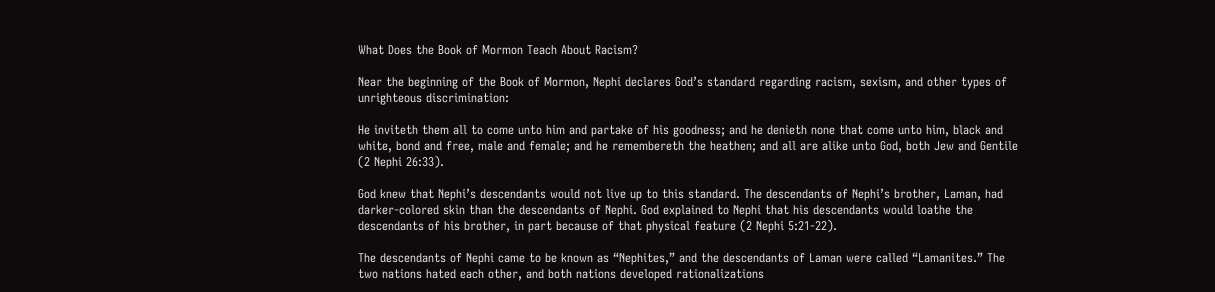What Does the Book of Mormon Teach About Racism?

Near the beginning of the Book of Mormon, Nephi declares God’s standard regarding racism, sexism, and other types of unrighteous discrimination:

He inviteth them all to come unto him and partake of his goodness; and he denieth none that come unto him, black and white, bond and free, male and female; and he remembereth the heathen; and all are alike unto God, both Jew and Gentile (2 Nephi 26:33).

God knew that Nephi’s descendants would not live up to this standard. The descendants of Nephi’s brother, Laman, had darker-colored skin than the descendants of Nephi. God explained to Nephi that his descendants would loathe the descendants of his brother, in part because of that physical feature (2 Nephi 5:21-22).

The descendants of Nephi came to be known as “Nephites,” and the descendants of Laman were called “Lamanites.” The two nations hated each other, and both nations developed rationalizations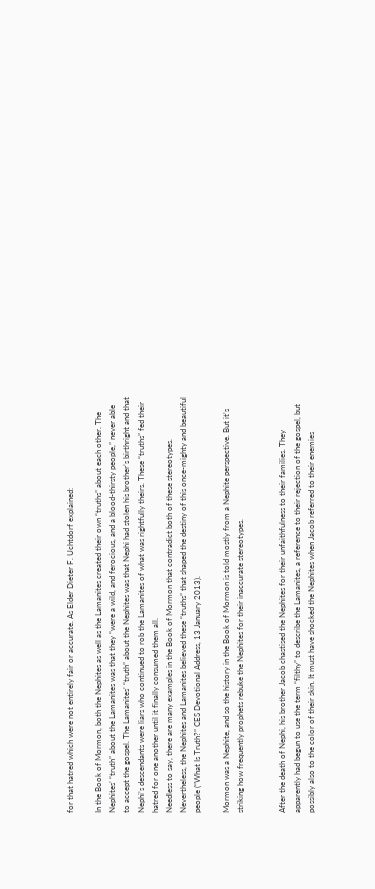for that hatred which were not entirely fair or accurate. As Elder Dieter F. Uchtdorf explained:

In the Book of Mormon, both the Nephites as well as the Lamanites created their own “truths” about each other. The Nephites’ “truth” about the Lamanites was that they “were a wild, and ferocious, and a blood-thirsty people,” never able to accept the gospel. The Lamanites’ “truth” about the Nephites was that Nephi had stolen his brother’s birthright and that Nephi’s descendants were liars who continued to rob the Lamanites of what was rightfully theirs. These “truths” fed their hatred for one another until it finally consumed them all.
Needless to say, there are many examples in the Book of Mormon that contradict both of these stereotypes. Nevertheless, the Nephites and Lamanites believed these “truths” that shaped the destiny of this once-mighty and beautiful people (“What Is Truth?” CES Devotional Address, 13 January 2013).

Mormon was a Nephite, and so the history in the Book of Mormon is told mostly from a Nephite perspective. But it’s striking how frequently prophets rebuke the Nephites for their inaccurate stereotypes.


After the death of Nephi, his brother Jacob chastised the Nephites for their unfaithfulness to their families. They apparently had begun to use the term “filthy” to describe the Lamanites, a reference to their rejection of the gospel, but possibly also to the color of their skin. It must have shocked the Nephites when Jacob referred to their enemies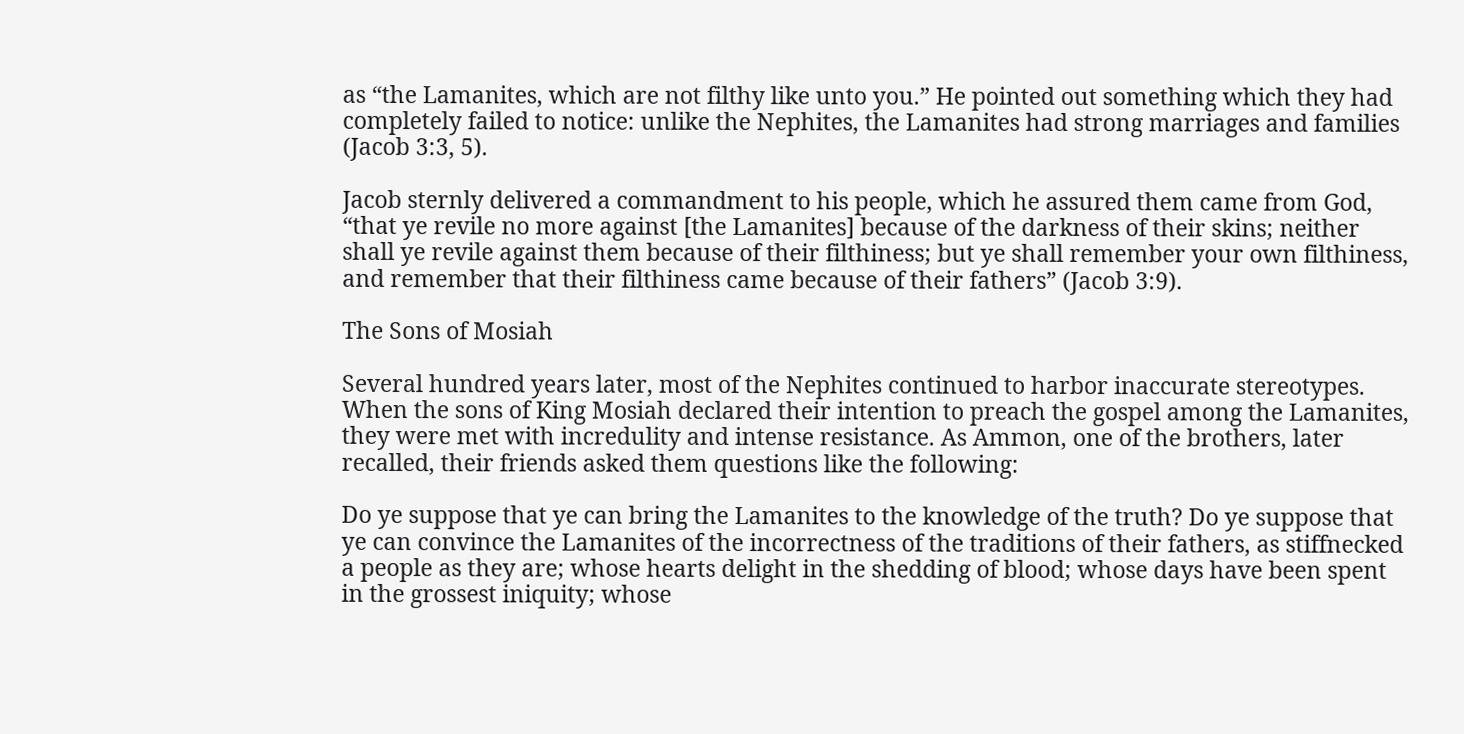as “the Lamanites, which are not filthy like unto you.” He pointed out something which they had completely failed to notice: unlike the Nephites, the Lamanites had strong marriages and families (Jacob 3:3, 5).

Jacob sternly delivered a commandment to his people, which he assured them came from God, “that ye revile no more against [the Lamanites] because of the darkness of their skins; neither shall ye revile against them because of their filthiness; but ye shall remember your own filthiness, and remember that their filthiness came because of their fathers” (Jacob 3:9).

The Sons of Mosiah

Several hundred years later, most of the Nephites continued to harbor inaccurate stereotypes. When the sons of King Mosiah declared their intention to preach the gospel among the Lamanites, they were met with incredulity and intense resistance. As Ammon, one of the brothers, later recalled, their friends asked them questions like the following:

Do ye suppose that ye can bring the Lamanites to the knowledge of the truth? Do ye suppose that ye can convince the Lamanites of the incorrectness of the traditions of their fathers, as stiffnecked a people as they are; whose hearts delight in the shedding of blood; whose days have been spent in the grossest iniquity; whose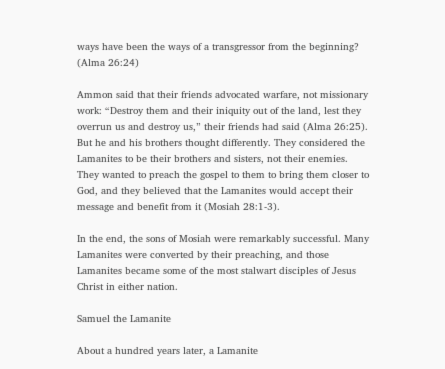ways have been the ways of a transgressor from the beginning? (Alma 26:24)

Ammon said that their friends advocated warfare, not missionary work: “Destroy them and their iniquity out of the land, lest they overrun us and destroy us,” their friends had said (Alma 26:25). But he and his brothers thought differently. They considered the Lamanites to be their brothers and sisters, not their enemies. They wanted to preach the gospel to them to bring them closer to God, and they believed that the Lamanites would accept their message and benefit from it (Mosiah 28:1-3).

In the end, the sons of Mosiah were remarkably successful. Many Lamanites were converted by their preaching, and those Lamanites became some of the most stalwart disciples of Jesus Christ in either nation.

Samuel the Lamanite

About a hundred years later, a Lamanite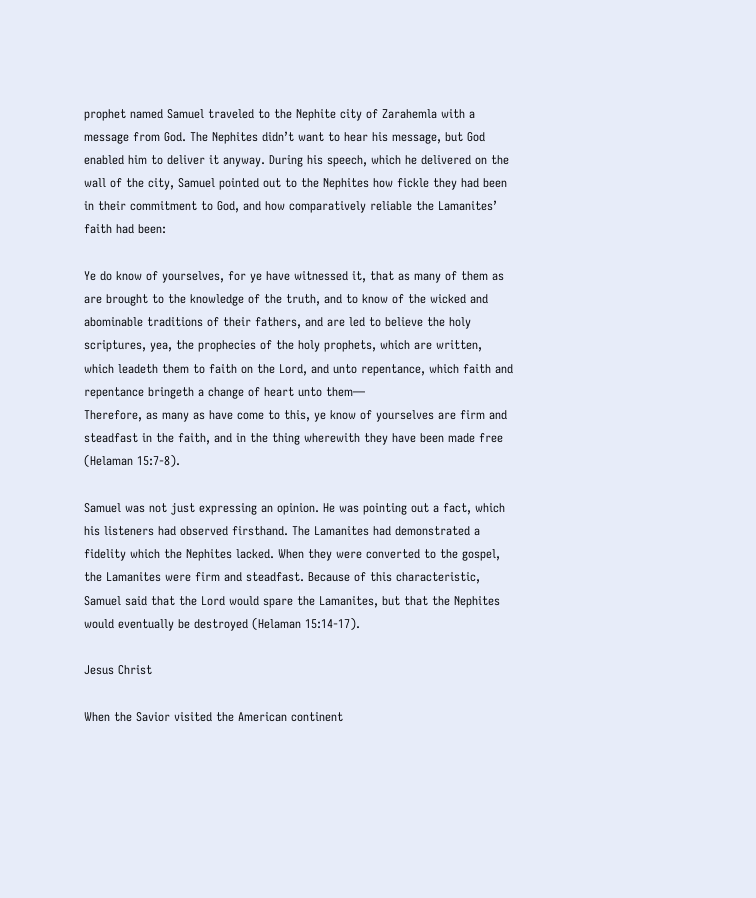prophet named Samuel traveled to the Nephite city of Zarahemla with a message from God. The Nephites didn’t want to hear his message, but God enabled him to deliver it anyway. During his speech, which he delivered on the wall of the city, Samuel pointed out to the Nephites how fickle they had been in their commitment to God, and how comparatively reliable the Lamanites’ faith had been:

Ye do know of yourselves, for ye have witnessed it, that as many of them as are brought to the knowledge of the truth, and to know of the wicked and abominable traditions of their fathers, and are led to believe the holy scriptures, yea, the prophecies of the holy prophets, which are written, which leadeth them to faith on the Lord, and unto repentance, which faith and repentance bringeth a change of heart unto them—
Therefore, as many as have come to this, ye know of yourselves are firm and steadfast in the faith, and in the thing wherewith they have been made free (Helaman 15:7-8).

Samuel was not just expressing an opinion. He was pointing out a fact, which his listeners had observed firsthand. The Lamanites had demonstrated a fidelity which the Nephites lacked. When they were converted to the gospel, the Lamanites were firm and steadfast. Because of this characteristic, Samuel said that the Lord would spare the Lamanites, but that the Nephites would eventually be destroyed (Helaman 15:14-17).

Jesus Christ

When the Savior visited the American continent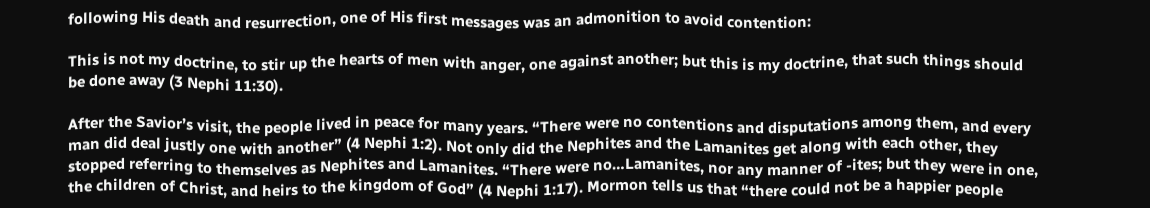following His death and resurrection, one of His first messages was an admonition to avoid contention:

This is not my doctrine, to stir up the hearts of men with anger, one against another; but this is my doctrine, that such things should be done away (3 Nephi 11:30).

After the Savior’s visit, the people lived in peace for many years. “There were no contentions and disputations among them, and every man did deal justly one with another” (4 Nephi 1:2). Not only did the Nephites and the Lamanites get along with each other, they stopped referring to themselves as Nephites and Lamanites. “There were no…Lamanites, nor any manner of -ites; but they were in one, the children of Christ, and heirs to the kingdom of God” (4 Nephi 1:17). Mormon tells us that “there could not be a happier people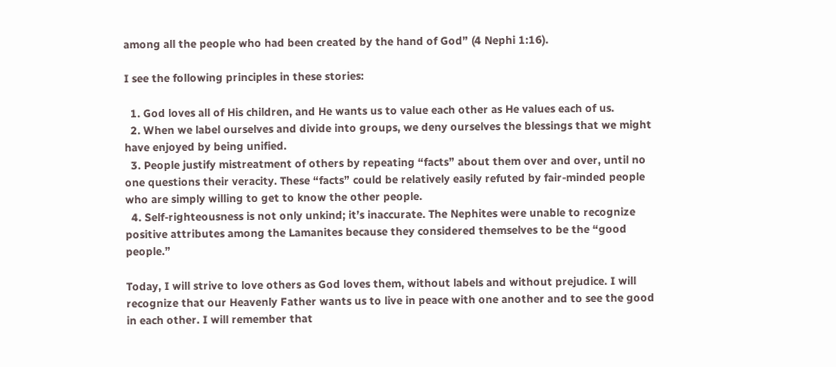among all the people who had been created by the hand of God” (4 Nephi 1:16).

I see the following principles in these stories:

  1. God loves all of His children, and He wants us to value each other as He values each of us.
  2. When we label ourselves and divide into groups, we deny ourselves the blessings that we might have enjoyed by being unified.
  3. People justify mistreatment of others by repeating “facts” about them over and over, until no one questions their veracity. These “facts” could be relatively easily refuted by fair-minded people who are simply willing to get to know the other people.
  4. Self-righteousness is not only unkind; it’s inaccurate. The Nephites were unable to recognize positive attributes among the Lamanites because they considered themselves to be the “good people.”

Today, I will strive to love others as God loves them, without labels and without prejudice. I will recognize that our Heavenly Father wants us to live in peace with one another and to see the good in each other. I will remember that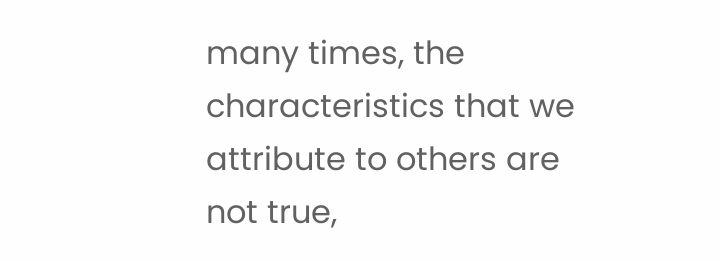many times, the characteristics that we attribute to others are not true,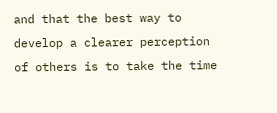and that the best way to develop a clearer perception of others is to take the time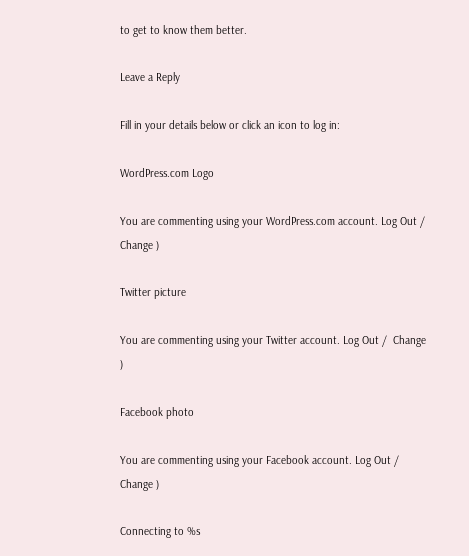to get to know them better.

Leave a Reply

Fill in your details below or click an icon to log in:

WordPress.com Logo

You are commenting using your WordPress.com account. Log Out /  Change )

Twitter picture

You are commenting using your Twitter account. Log Out /  Change )

Facebook photo

You are commenting using your Facebook account. Log Out /  Change )

Connecting to %s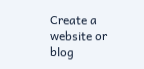Create a website or blog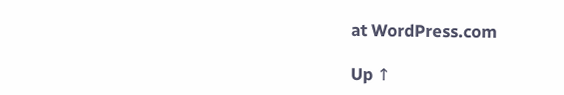at WordPress.com

Up ↑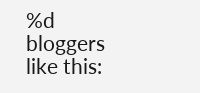%d bloggers like this: